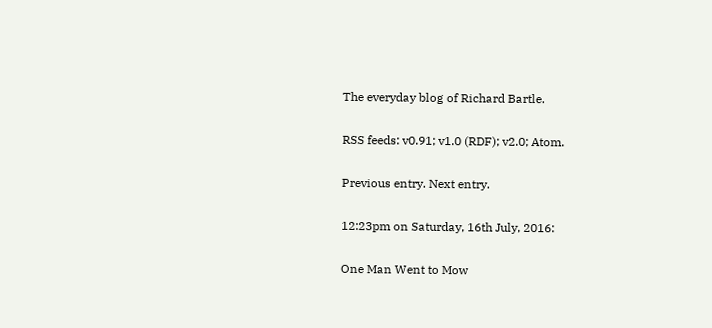The everyday blog of Richard Bartle.

RSS feeds: v0.91; v1.0 (RDF); v2.0; Atom.

Previous entry. Next entry.

12:23pm on Saturday, 16th July, 2016:

One Man Went to Mow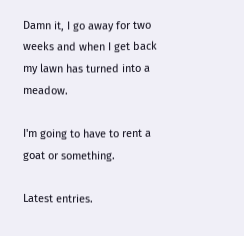Damn it, I go away for two weeks and when I get back my lawn has turned into a meadow.

I'm going to have to rent a goat or something.

Latest entries.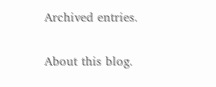Archived entries.

About this blog.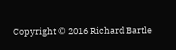Copyright © 2016 Richard Bartle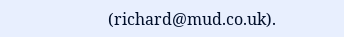(richard@mud.co.uk).